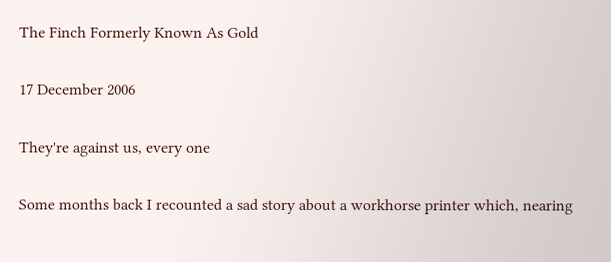The Finch Formerly Known As Gold

17 December 2006

They're against us, every one

Some months back I recounted a sad story about a workhorse printer which, nearing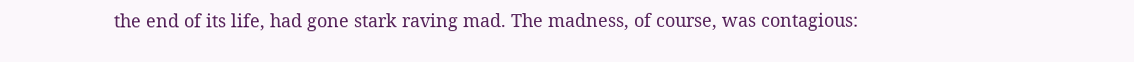the end of its life, had gone stark raving mad. The madness, of course, was contagious: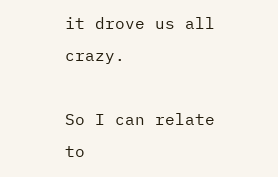it drove us all crazy.

So I can relate to